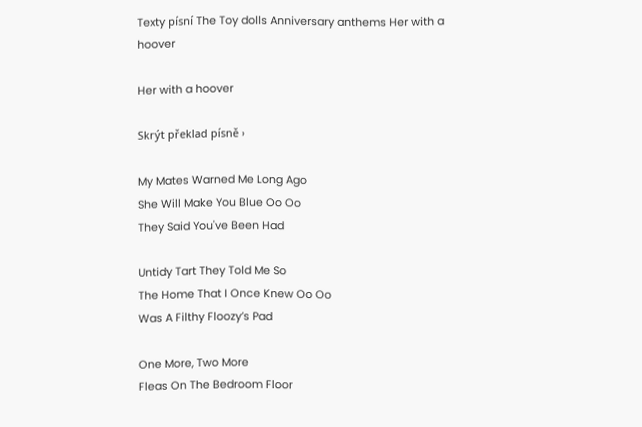Texty písní The Toy dolls Anniversary anthems Her with a hoover

Her with a hoover

Skrýt překlad písně ›

My Mates Warned Me Long Ago
She Will Make You Blue Oo Oo
They Said You've Been Had

Untidy Tart They Told Me So
The Home That I Once Knew Oo Oo
Was A Filthy Floozy’s Pad

One More, Two More
Fleas On The Bedroom Floor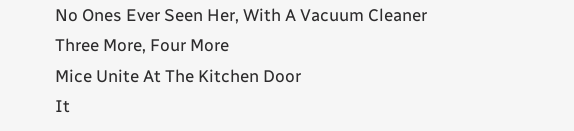No Ones Ever Seen Her, With A Vacuum Cleaner
Three More, Four More
Mice Unite At The Kitchen Door
It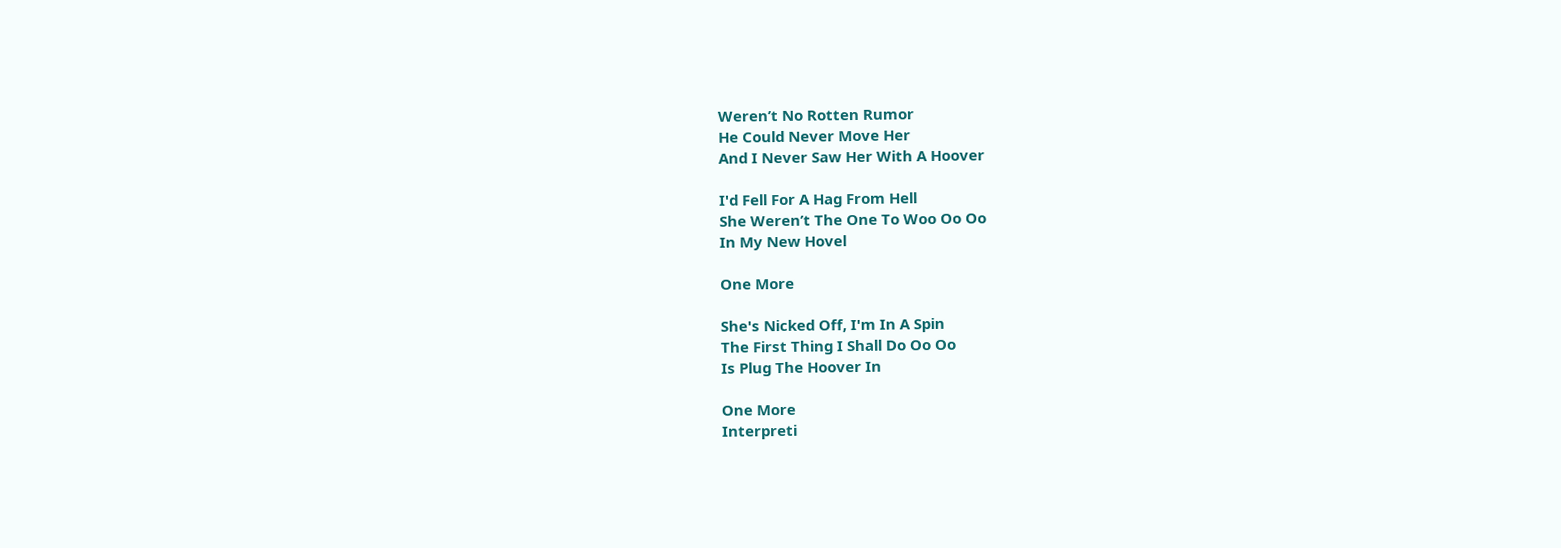Weren’t No Rotten Rumor
He Could Never Move Her
And I Never Saw Her With A Hoover

I'd Fell For A Hag From Hell
She Weren’t The One To Woo Oo Oo
In My New Hovel

One More

She's Nicked Off, I'm In A Spin
The First Thing I Shall Do Oo Oo
Is Plug The Hoover In

One More
Interpreti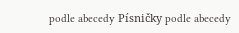podle abecedy Písničky podle abecedy